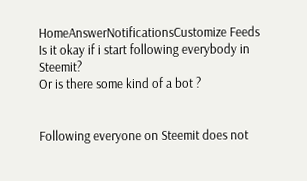HomeAnswerNotificationsCustomize Feeds
Is it okay if i start following everybody in Steemit?
Or is there some kind of a bot ?


Following everyone on Steemit does not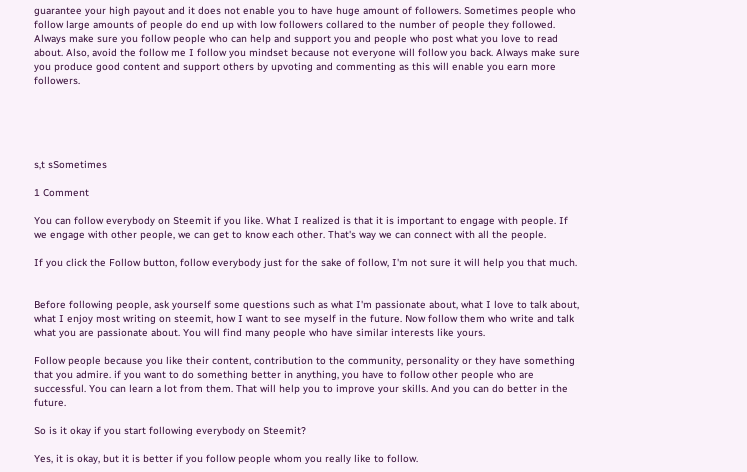guarantee your high payout and it does not enable you to have huge amount of followers. Sometimes people who follow large amounts of people do end up with low followers collared to the number of people they followed. Always make sure you follow people who can help and support you and people who post what you love to read about. Also, avoid the follow me I follow you mindset because not everyone will follow you back. Always make sure you produce good content and support others by upvoting and commenting as this will enable you earn more followers.





s,t sSometimes

1 Comment

You can follow everybody on Steemit if you like. What I realized is that it is important to engage with people. If we engage with other people, we can get to know each other. That's way we can connect with all the people.

If you click the Follow button, follow everybody just for the sake of follow, I'm not sure it will help you that much.


Before following people, ask yourself some questions such as what I'm passionate about, what I love to talk about, what I enjoy most writing on steemit, how I want to see myself in the future. Now follow them who write and talk what you are passionate about. You will find many people who have similar interests like yours.

Follow people because you like their content, contribution to the community, personality or they have something that you admire. if you want to do something better in anything, you have to follow other people who are successful. You can learn a lot from them. That will help you to improve your skills. And you can do better in the future.

So is it okay if you start following everybody on Steemit?

Yes, it is okay, but it is better if you follow people whom you really like to follow.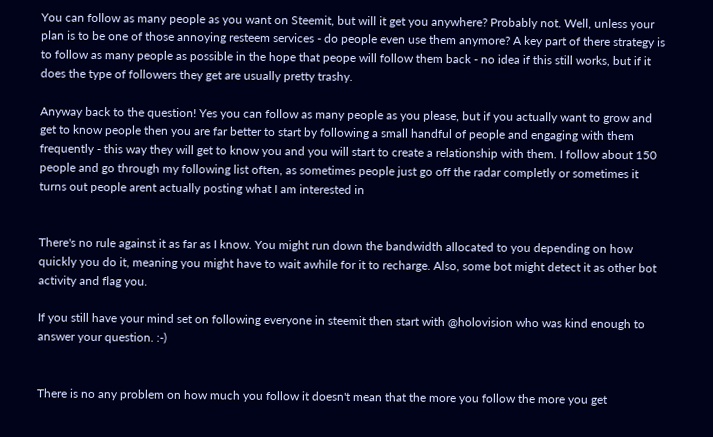You can follow as many people as you want on Steemit, but will it get you anywhere? Probably not. Well, unless your plan is to be one of those annoying resteem services - do people even use them anymore? A key part of there strategy is to follow as many people as possible in the hope that peope will follow them back - no idea if this still works, but if it does the type of followers they get are usually pretty trashy.

Anyway back to the question! Yes you can follow as many people as you please, but if you actually want to grow and get to know people then you are far better to start by following a small handful of people and engaging with them frequently - this way they will get to know you and you will start to create a relationship with them. I follow about 150 people and go through my following list often, as sometimes people just go off the radar completly or sometimes it turns out people arent actually posting what I am interested in


There's no rule against it as far as I know. You might run down the bandwidth allocated to you depending on how quickly you do it, meaning you might have to wait awhile for it to recharge. Also, some bot might detect it as other bot activity and flag you.

If you still have your mind set on following everyone in steemit then start with @holovision who was kind enough to answer your question. :-)


There is no any problem on how much you follow it doesn't mean that the more you follow the more you get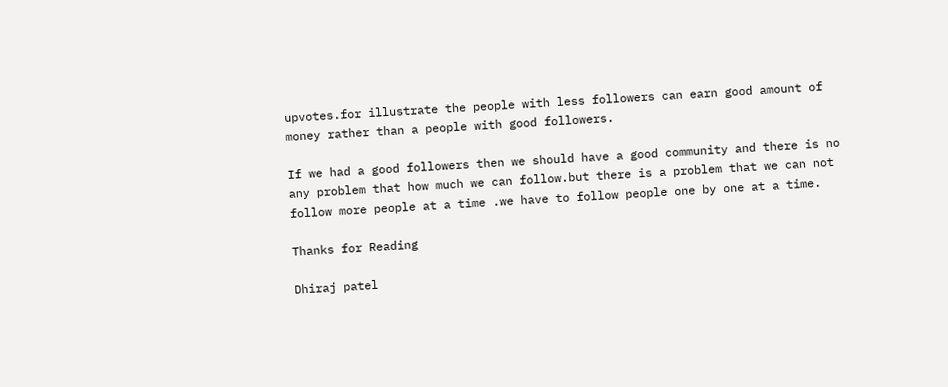upvotes.for illustrate the people with less followers can earn good amount of money rather than a people with good followers.

If we had a good followers then we should have a good community and there is no any problem that how much we can follow.but there is a problem that we can not follow more people at a time .we have to follow people one by one at a time.

Thanks for Reading

Dhiraj patel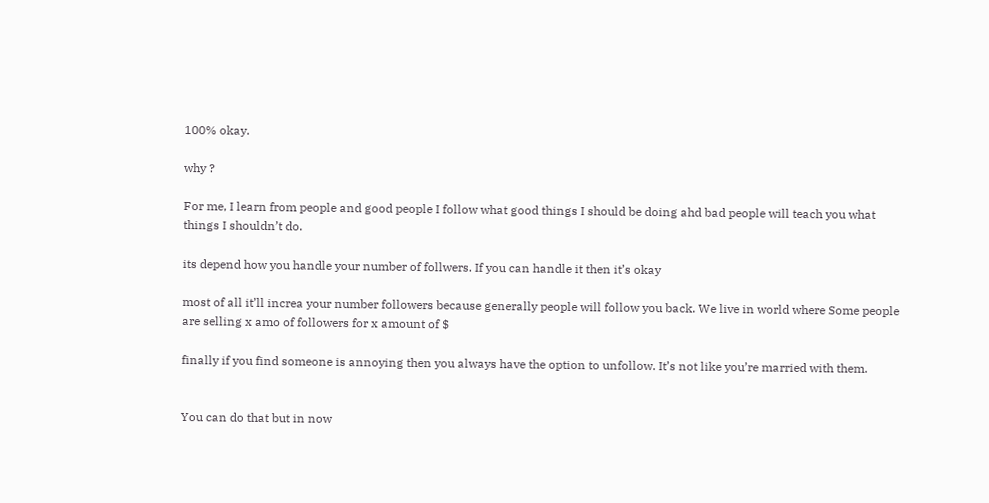100% okay.

why ?

For me, I learn from people and good people I follow what good things I should be doing ahd bad people will teach you what things I shouldn’t do.

its depend how you handle your number of follwers. If you can handle it then it’s okay

most of all it’ll increa your number followers because generally people will follow you back. We live in world where Some people are selling x amo of followers for x amount of $

finally if you find someone is annoying then you always have the option to unfollow. It’s not like you’re married with them.


You can do that but in now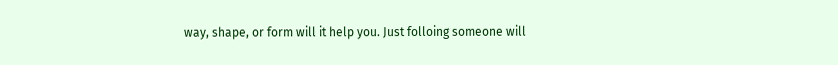way, shape, or form will it help you. Just folloing someone will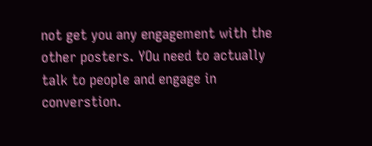not get you any engagement with the other posters. YOu need to actually talk to people and engage in converstion.